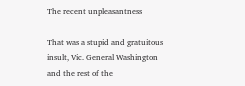The recent unpleasantness

That was a stupid and gratuitous insult, Vic. General Washington and the rest of the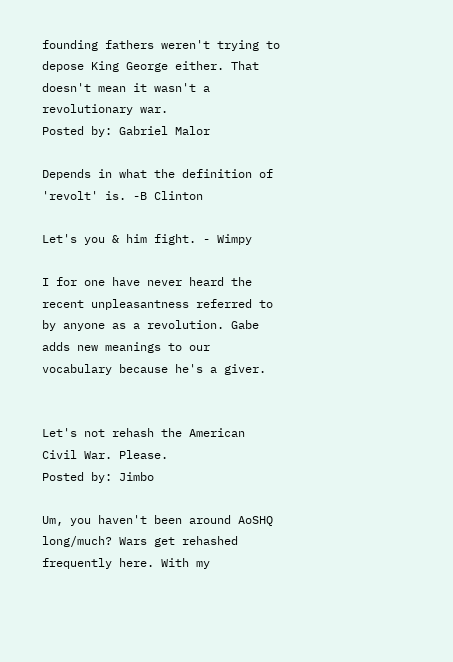founding fathers weren't trying to depose King George either. That doesn't mean it wasn't a revolutionary war.
Posted by: Gabriel Malor

Depends in what the definition of 'revolt' is. -B Clinton

Let's you & him fight. - Wimpy

I for one have never heard the recent unpleasantness referred to by anyone as a revolution. Gabe adds new meanings to our vocabulary because he's a giver.


Let's not rehash the American Civil War. Please.
Posted by: Jimbo

Um, you haven't been around AoSHQ long/much? Wars get rehashed frequently here. With my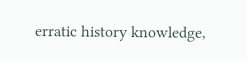erratic history knowledge,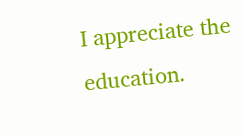I appreciate the education.